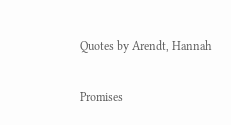Quotes by Arendt, Hannah

Promises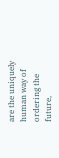are the uniquely human way of ordering the future,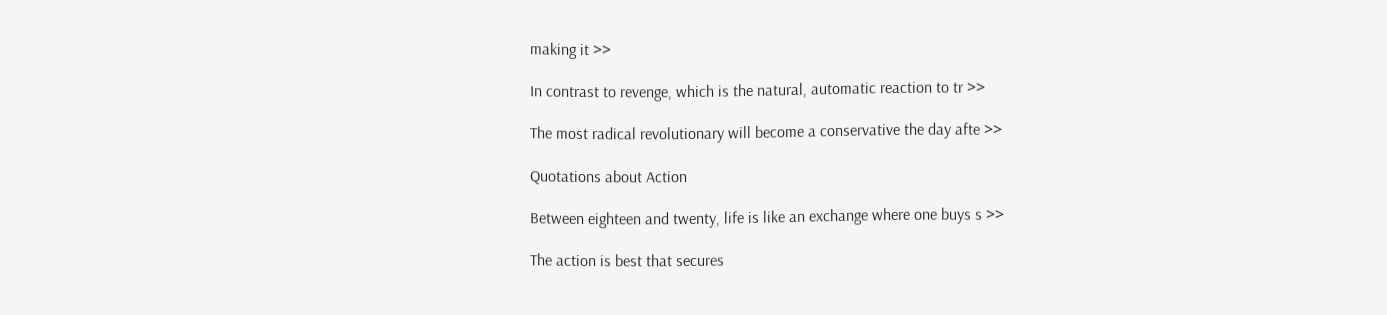making it >>

In contrast to revenge, which is the natural, automatic reaction to tr >>

The most radical revolutionary will become a conservative the day afte >>

Quotations about Action

Between eighteen and twenty, life is like an exchange where one buys s >>

The action is best that secures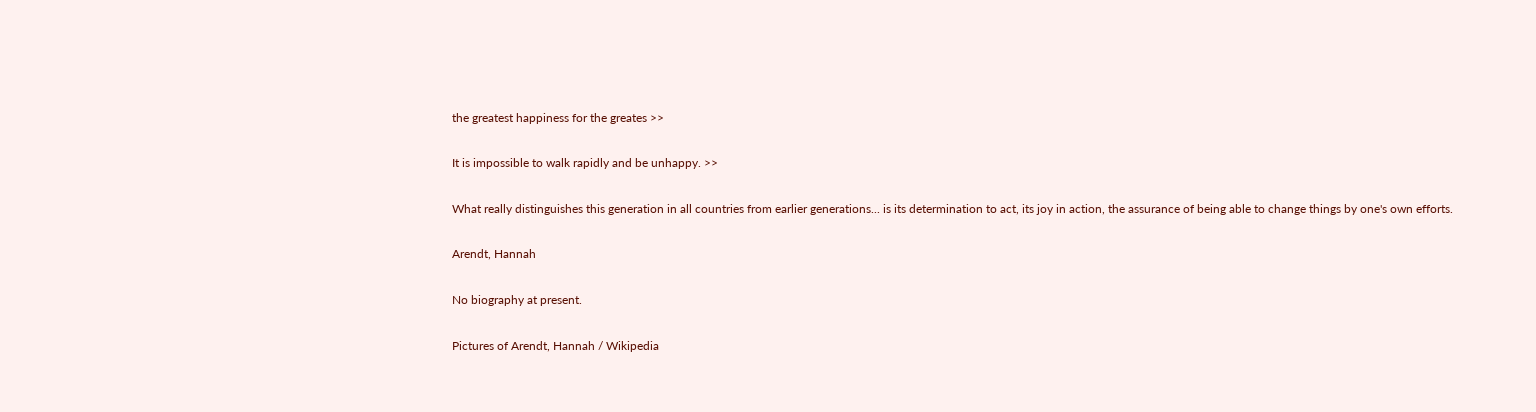the greatest happiness for the greates >>

It is impossible to walk rapidly and be unhappy. >>

What really distinguishes this generation in all countries from earlier generations... is its determination to act, its joy in action, the assurance of being able to change things by one's own efforts.

Arendt, Hannah

No biography at present.

Pictures of Arendt, Hannah / Wikipedia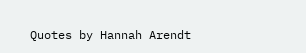Quotes by Hannah Arendt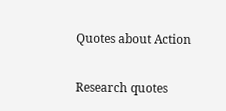Quotes about Action

Research quotes